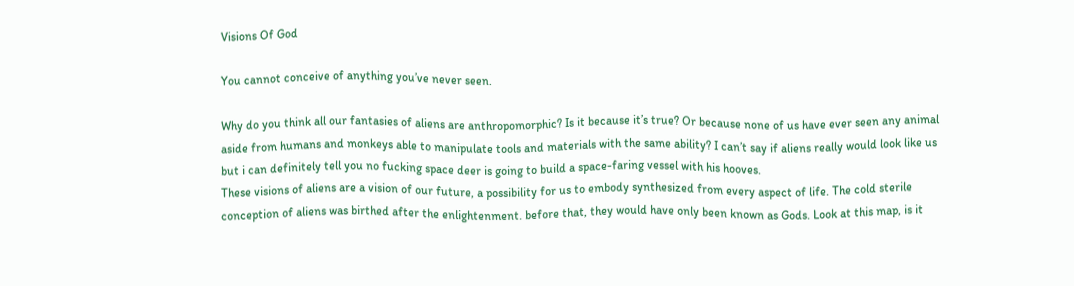Visions Of God

You cannot conceive of anything you’ve never seen.

Why do you think all our fantasies of aliens are anthropomorphic? Is it because it’s true? Or because none of us have ever seen any animal aside from humans and monkeys able to manipulate tools and materials with the same ability? I can’t say if aliens really would look like us but i can definitely tell you no fucking space deer is going to build a space-faring vessel with his hooves.
These visions of aliens are a vision of our future, a possibility for us to embody synthesized from every aspect of life. The cold sterile conception of aliens was birthed after the enlightenment. before that, they would have only been known as Gods. Look at this map, is it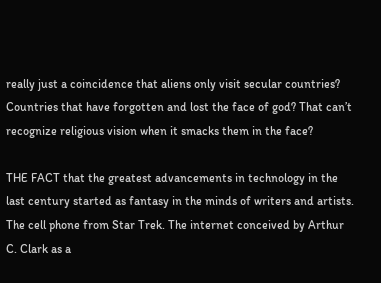really just a coincidence that aliens only visit secular countries? Countries that have forgotten and lost the face of god? That can’t recognize religious vision when it smacks them in the face?

THE FACT that the greatest advancements in technology in the last century started as fantasy in the minds of writers and artists. The cell phone from Star Trek. The internet conceived by Arthur C. Clark as a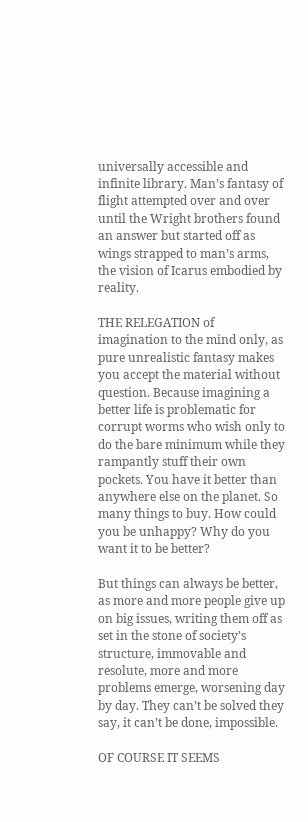universally accessible and infinite library. Man’s fantasy of flight attempted over and over until the Wright brothers found an answer but started off as wings strapped to man’s arms, the vision of Icarus embodied by reality.

THE RELEGATION of imagination to the mind only, as pure unrealistic fantasy makes you accept the material without question. Because imagining a better life is problematic for corrupt worms who wish only to do the bare minimum while they rampantly stuff their own pockets. You have it better than anywhere else on the planet. So many things to buy. How could you be unhappy? Why do you want it to be better?

But things can always be better, as more and more people give up on big issues, writing them off as set in the stone of society’s structure, immovable and resolute, more and more problems emerge, worsening day by day. They can’t be solved they say, it can’t be done, impossible.

OF COURSE IT SEEMS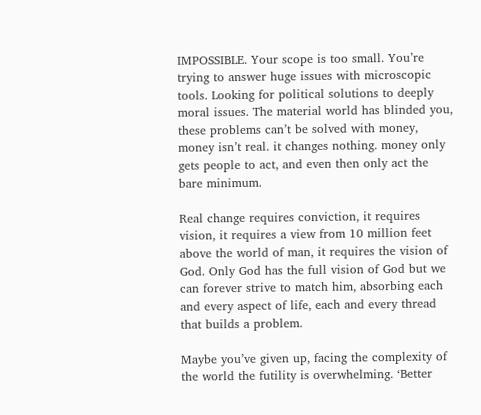IMPOSSIBLE. Your scope is too small. You’re trying to answer huge issues with microscopic tools. Looking for political solutions to deeply moral issues. The material world has blinded you, these problems can’t be solved with money, money isn’t real. it changes nothing. money only gets people to act, and even then only act the bare minimum.

Real change requires conviction, it requires vision, it requires a view from 10 million feet above the world of man, it requires the vision of God. Only God has the full vision of God but we can forever strive to match him, absorbing each and every aspect of life, each and every thread that builds a problem.

Maybe you’ve given up, facing the complexity of the world the futility is overwhelming. ‘Better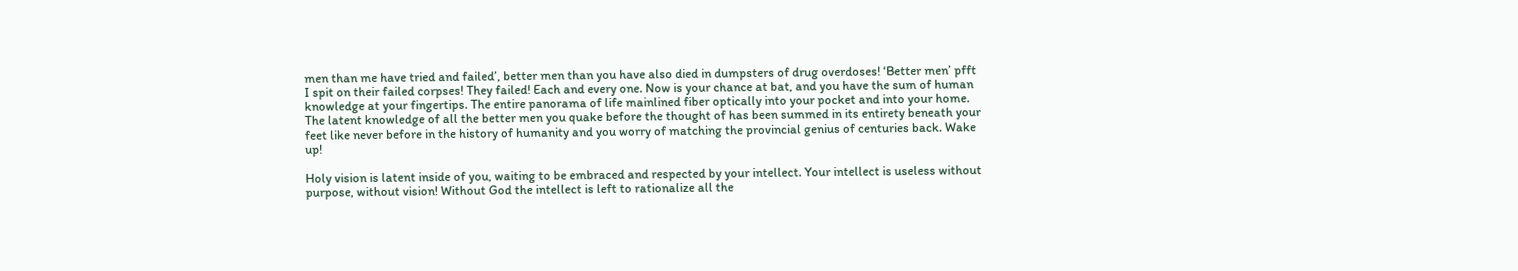men than me have tried and failed’, better men than you have also died in dumpsters of drug overdoses! ‘Better men’ pfft I spit on their failed corpses! They failed! Each and every one. Now is your chance at bat, and you have the sum of human knowledge at your fingertips. The entire panorama of life mainlined fiber optically into your pocket and into your home. The latent knowledge of all the better men you quake before the thought of has been summed in its entirety beneath your feet like never before in the history of humanity and you worry of matching the provincial genius of centuries back. Wake up!

Holy vision is latent inside of you, waiting to be embraced and respected by your intellect. Your intellect is useless without purpose, without vision! Without God the intellect is left to rationalize all the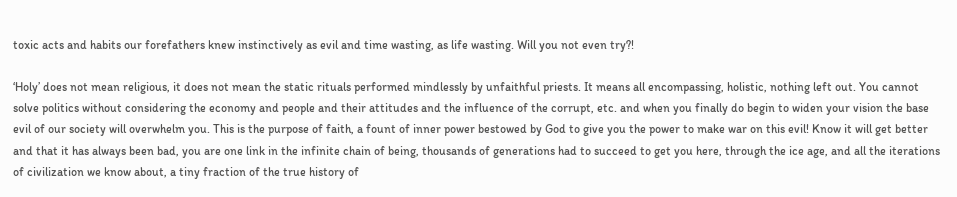toxic acts and habits our forefathers knew instinctively as evil and time wasting, as life wasting. Will you not even try?!

‘Holy’ does not mean religious, it does not mean the static rituals performed mindlessly by unfaithful priests. It means all encompassing, holistic, nothing left out. You cannot solve politics without considering the economy and people and their attitudes and the influence of the corrupt, etc. and when you finally do begin to widen your vision the base evil of our society will overwhelm you. This is the purpose of faith, a fount of inner power bestowed by God to give you the power to make war on this evil! Know it will get better and that it has always been bad, you are one link in the infinite chain of being, thousands of generations had to succeed to get you here, through the ice age, and all the iterations of civilization we know about, a tiny fraction of the true history of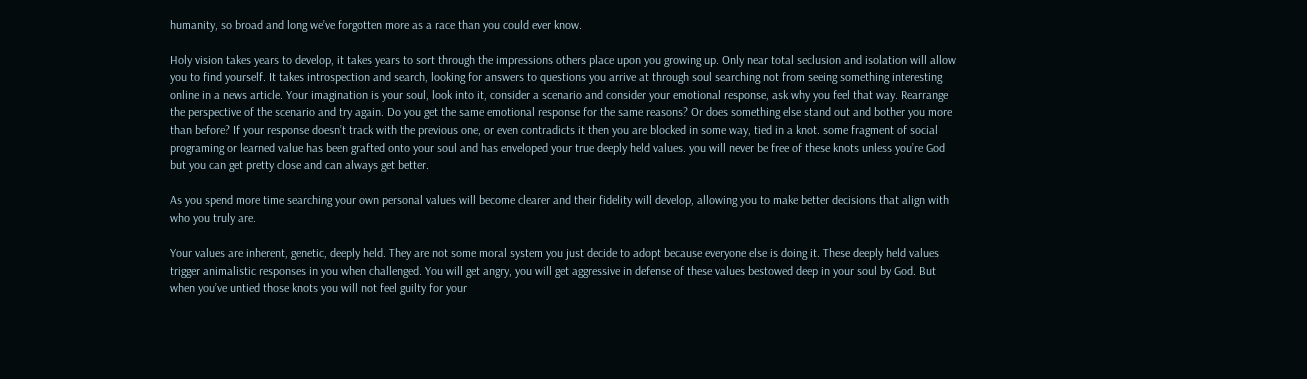humanity, so broad and long we’ve forgotten more as a race than you could ever know.

Holy vision takes years to develop, it takes years to sort through the impressions others place upon you growing up. Only near total seclusion and isolation will allow you to find yourself. It takes introspection and search, looking for answers to questions you arrive at through soul searching not from seeing something interesting online in a news article. Your imagination is your soul, look into it, consider a scenario and consider your emotional response, ask why you feel that way. Rearrange the perspective of the scenario and try again. Do you get the same emotional response for the same reasons? Or does something else stand out and bother you more than before? If your response doesn’t track with the previous one, or even contradicts it then you are blocked in some way, tied in a knot. some fragment of social programing or learned value has been grafted onto your soul and has enveloped your true deeply held values. you will never be free of these knots unless you’re God but you can get pretty close and can always get better.

As you spend more time searching your own personal values will become clearer and their fidelity will develop, allowing you to make better decisions that align with who you truly are.

Your values are inherent, genetic, deeply held. They are not some moral system you just decide to adopt because everyone else is doing it. These deeply held values trigger animalistic responses in you when challenged. You will get angry, you will get aggressive in defense of these values bestowed deep in your soul by God. But when you’ve untied those knots you will not feel guilty for your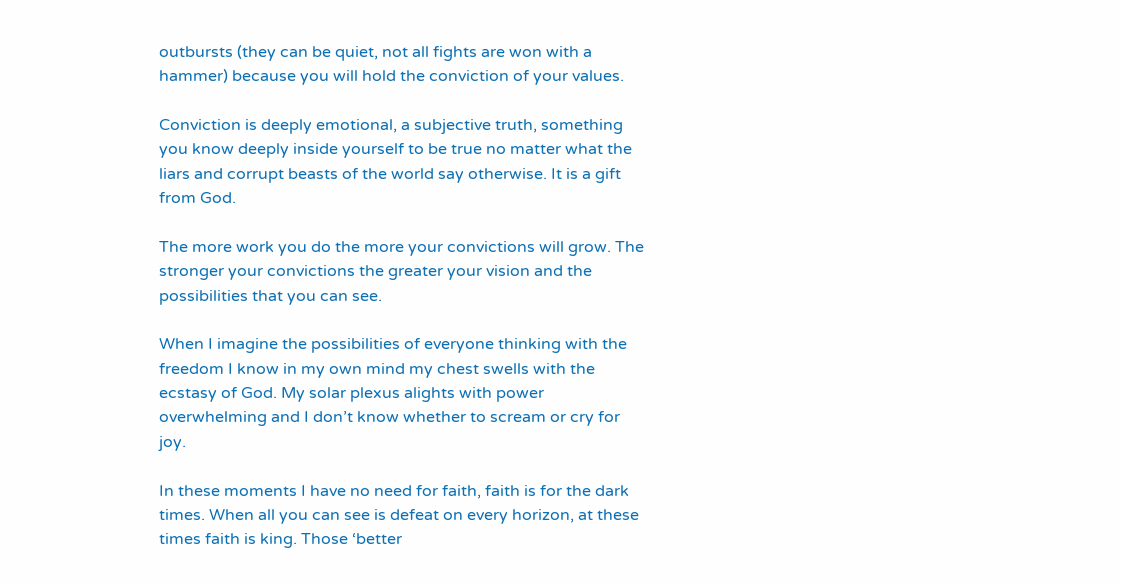outbursts (they can be quiet, not all fights are won with a hammer) because you will hold the conviction of your values.

Conviction is deeply emotional, a subjective truth, something you know deeply inside yourself to be true no matter what the liars and corrupt beasts of the world say otherwise. It is a gift from God.

The more work you do the more your convictions will grow. The stronger your convictions the greater your vision and the possibilities that you can see.

When I imagine the possibilities of everyone thinking with the freedom I know in my own mind my chest swells with the ecstasy of God. My solar plexus alights with power overwhelming and I don’t know whether to scream or cry for joy.

In these moments I have no need for faith, faith is for the dark times. When all you can see is defeat on every horizon, at these times faith is king. Those ‘better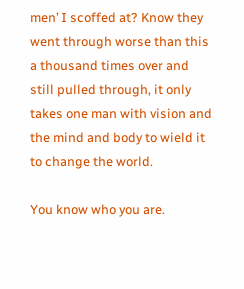men’ I scoffed at? Know they went through worse than this a thousand times over and still pulled through, it only takes one man with vision and the mind and body to wield it to change the world.

You know who you are.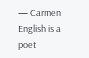— Carmen English is a poet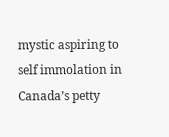mystic aspiring to self immolation in Canada’s petty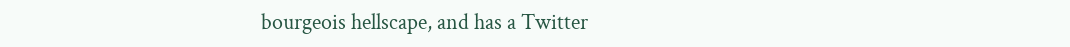bourgeois hellscape, and has a Twitter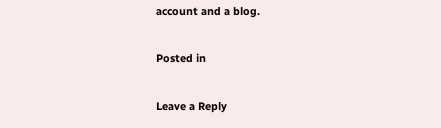account and a blog.

Posted in

Leave a Reply